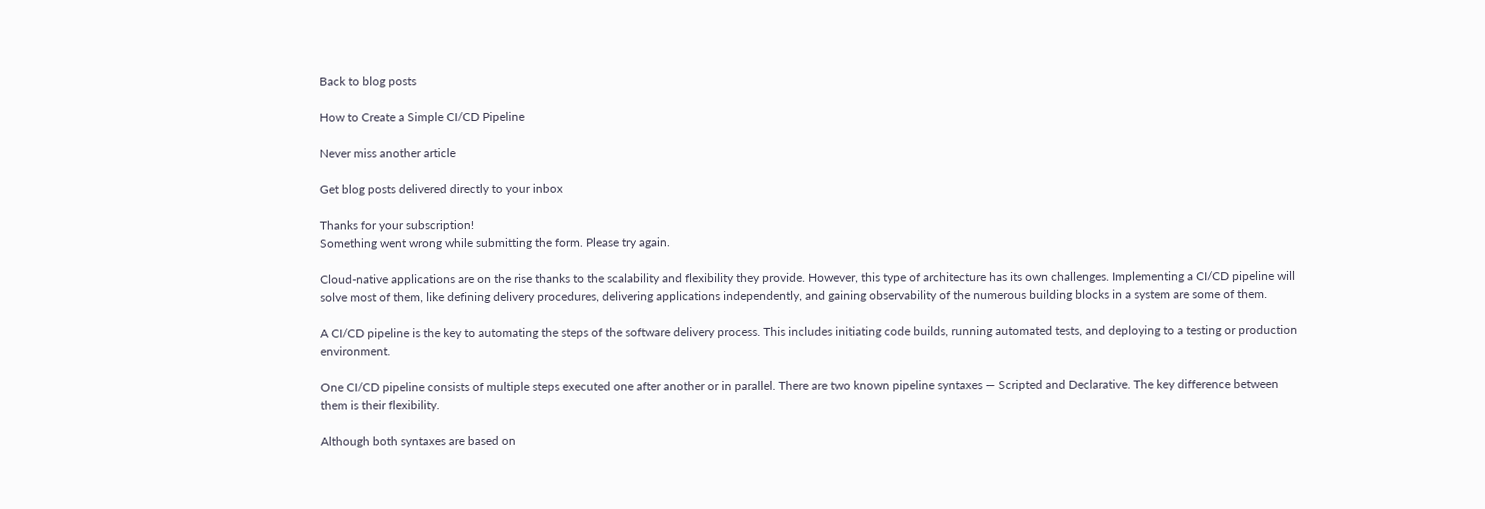Back to blog posts

How to Create a Simple CI/CD Pipeline

Never miss another article

Get blog posts delivered directly to your inbox

Thanks for your subscription!
Something went wrong while submitting the form. Please try again.

Cloud-native applications are on the rise thanks to the scalability and flexibility they provide. However, this type of architecture has its own challenges. Implementing a CI/CD pipeline will solve most of them, like defining delivery procedures, delivering applications independently, and gaining observability of the numerous building blocks in a system are some of them.

A CI/CD pipeline is the key to automating the steps of the software delivery process. This includes initiating code builds, running automated tests, and deploying to a testing or production environment.

One CI/CD pipeline consists of multiple steps executed one after another or in parallel. There are two known pipeline syntaxes — Scripted and Declarative. The key difference between them is their flexibility.

Although both syntaxes are based on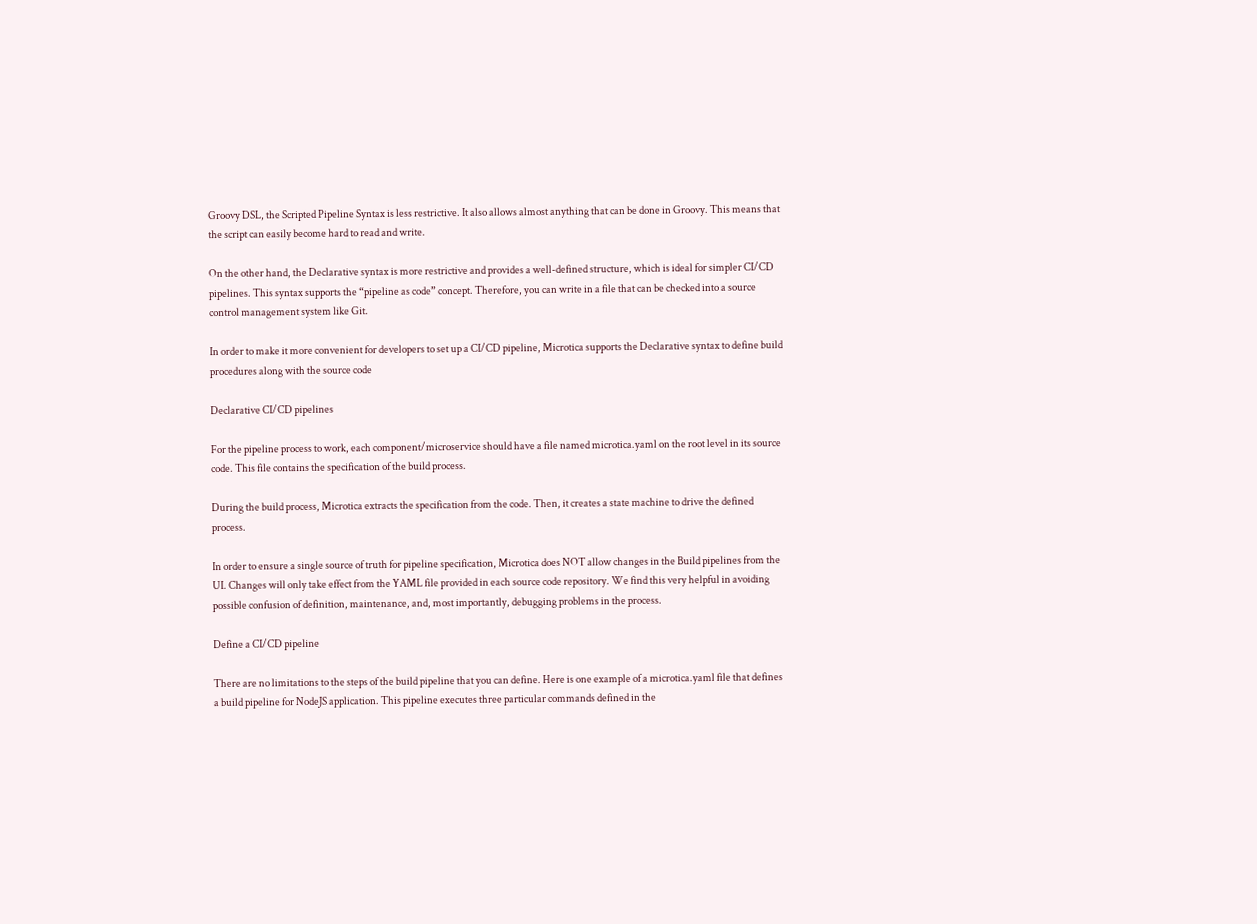Groovy DSL, the Scripted Pipeline Syntax is less restrictive. It also allows almost anything that can be done in Groovy. This means that the script can easily become hard to read and write.

On the other hand, the Declarative syntax is more restrictive and provides a well-defined structure, which is ideal for simpler CI/CD pipelines. This syntax supports the “pipeline as code” concept. Therefore, you can write in a file that can be checked into a source control management system like Git.

In order to make it more convenient for developers to set up a CI/CD pipeline, Microtica supports the Declarative syntax to define build procedures along with the source code

Declarative CI/CD pipelines

For the pipeline process to work, each component/microservice should have a file named microtica.yaml on the root level in its source code. This file contains the specification of the build process.

During the build process, Microtica extracts the specification from the code. Then, it creates a state machine to drive the defined process.

In order to ensure a single source of truth for pipeline specification, Microtica does NOT allow changes in the Build pipelines from the UI. Changes will only take effect from the YAML file provided in each source code repository. We find this very helpful in avoiding possible confusion of definition, maintenance, and, most importantly, debugging problems in the process.

Define a CI/CD pipeline

There are no limitations to the steps of the build pipeline that you can define. Here is one example of a microtica.yaml file that defines a build pipeline for NodeJS application. This pipeline executes three particular commands defined in the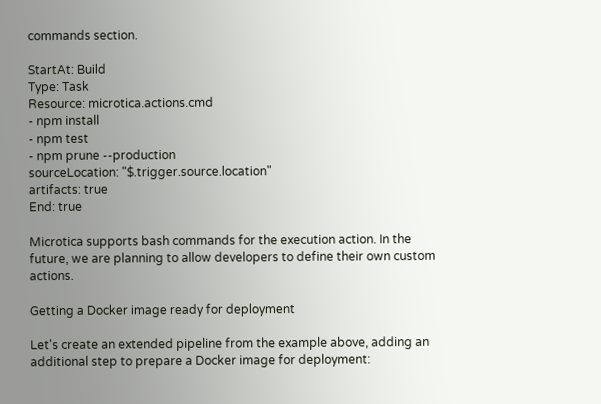commands section.

StartAt: Build
Type: Task
Resource: microtica.actions.cmd
- npm install
- npm test
- npm prune --production
sourceLocation: "$.trigger.source.location"
artifacts: true
End: true

Microtica supports bash commands for the execution action. In the future, we are planning to allow developers to define their own custom actions.

Getting a Docker image ready for deployment

Let's create an extended pipeline from the example above, adding an additional step to prepare a Docker image for deployment: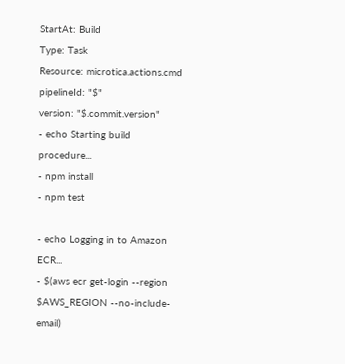StartAt: Build
Type: Task
Resource: microtica.actions.cmd
pipelineId: "$"
version: "$.commit.version"
- echo Starting build procedure...
- npm install
- npm test

- echo Logging in to Amazon ECR...
- $(aws ecr get-login --region $AWS_REGION --no-include-email)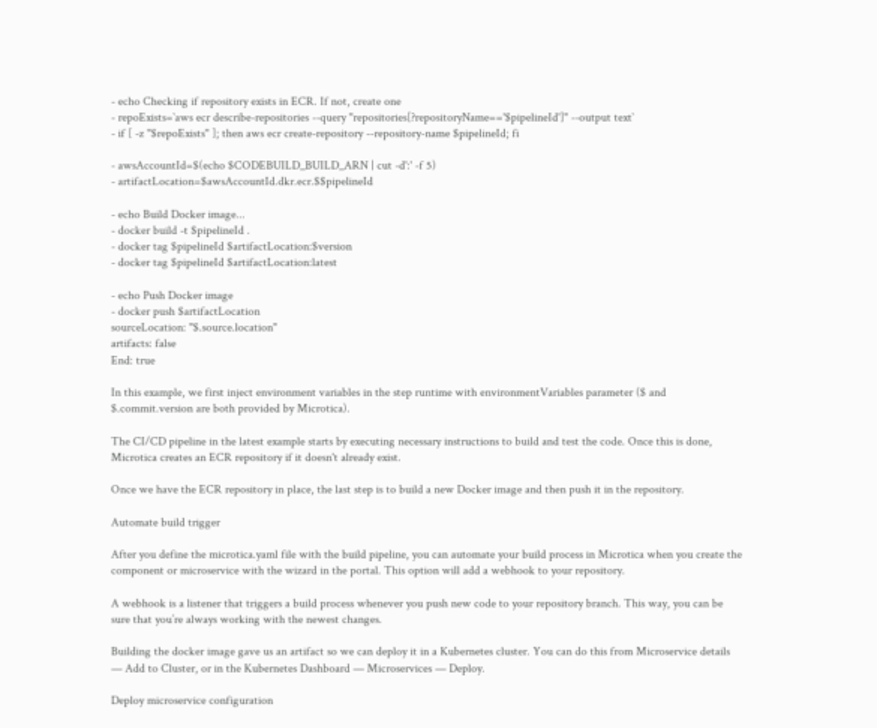- echo Checking if repository exists in ECR. If not, create one
- repoExists=`aws ecr describe-repositories --query "repositories[?repositoryName=='$pipelineId']" --output text`
- if [ -z "$repoExists" ]; then aws ecr create-repository --repository-name $pipelineId; fi

- awsAccountId=$(echo $CODEBUILD_BUILD_ARN | cut -d':' -f 5)
- artifactLocation=$awsAccountId.dkr.ecr.$$pipelineId

- echo Build Docker image...
- docker build -t $pipelineId .
- docker tag $pipelineId $artifactLocation:$version
- docker tag $pipelineId $artifactLocation:latest

- echo Push Docker image
- docker push $artifactLocation
sourceLocation: "$.source.location"
artifacts: false
End: true

In this example, we first inject environment variables in the step runtime with environmentVariables parameter ($ and $.commit.version are both provided by Microtica).

The CI/CD pipeline in the latest example starts by executing necessary instructions to build and test the code. Once this is done, Microtica creates an ECR repository if it doesn't already exist.

Once we have the ECR repository in place, the last step is to build a new Docker image and then push it in the repository.

Automate build trigger

After you define the microtica.yaml file with the build pipeline, you can automate your build process in Microtica when you create the component or microservice with the wizard in the portal. This option will add a webhook to your repository.

A webhook is a listener that triggers a build process whenever you push new code to your repository branch. This way, you can be sure that you’re always working with the newest changes.

Building the docker image gave us an artifact so we can deploy it in a Kubernetes cluster. You can do this from Microservice details — Add to Cluster, or in the Kubernetes Dashboard — Microservices — Deploy.

Deploy microservice configuration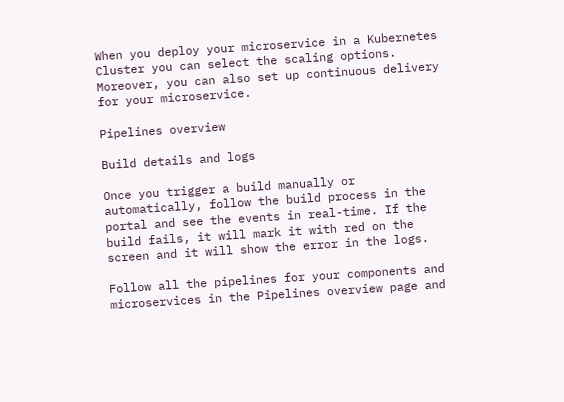When you deploy your microservice in a Kubernetes Cluster you can select the scaling options. Moreover, you can also set up continuous delivery for your microservice.

Pipelines overview

Build details and logs

Once you trigger a build manually or automatically, follow the build process in the portal and see the events in real-time. If the build fails, it will mark it with red on the screen and it will show the error in the logs.

Follow all the pipelines for your components and microservices in the Pipelines overview page and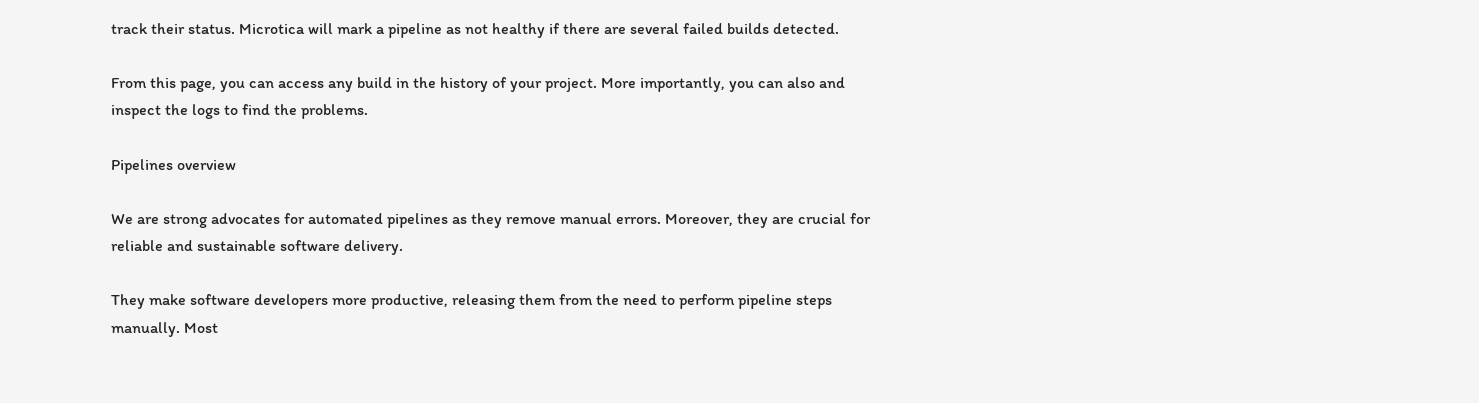track their status. Microtica will mark a pipeline as not healthy if there are several failed builds detected.

From this page, you can access any build in the history of your project. More importantly, you can also and inspect the logs to find the problems.

Pipelines overview

We are strong advocates for automated pipelines as they remove manual errors. Moreover, they are crucial for reliable and sustainable software delivery.

They make software developers more productive, releasing them from the need to perform pipeline steps manually. Most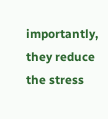importantly, they reduce the stress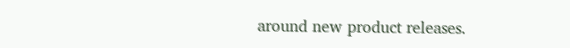around new product releases.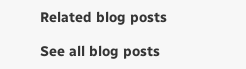Related blog posts

See all blog posts